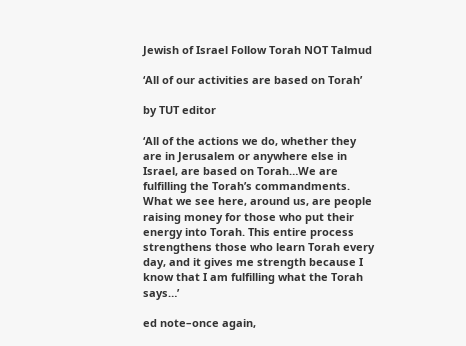Jewish of Israel Follow Torah NOT Talmud

‘All of our activities are based on Torah’

by TUT editor

‘All of the actions we do, whether they are in Jerusalem or anywhere else in Israel, are based on Torah…We are fulfilling the Torah’s commandments. What we see here, around us, are people raising money for those who put their energy into Torah. This entire process strengthens those who learn Torah every day, and it gives me strength because I know that I am fulfilling what the Torah says…’

ed note–once again,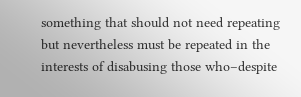something that should not need repeating but nevertheless must be repeated in the interests of disabusing those who–despite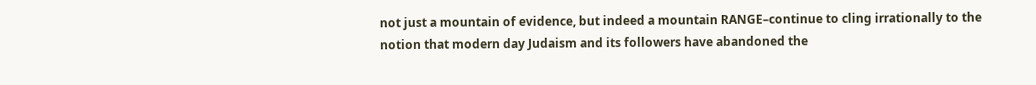not just a mountain of evidence, but indeed a mountain RANGE–continue to cling irrationally to the notion that modern day Judaism and its followers have abandoned the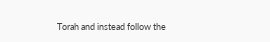Torah and instead follow the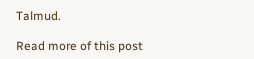Talmud.

Read more of this post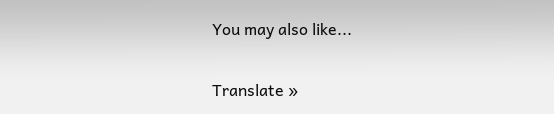You may also like...

Translate »